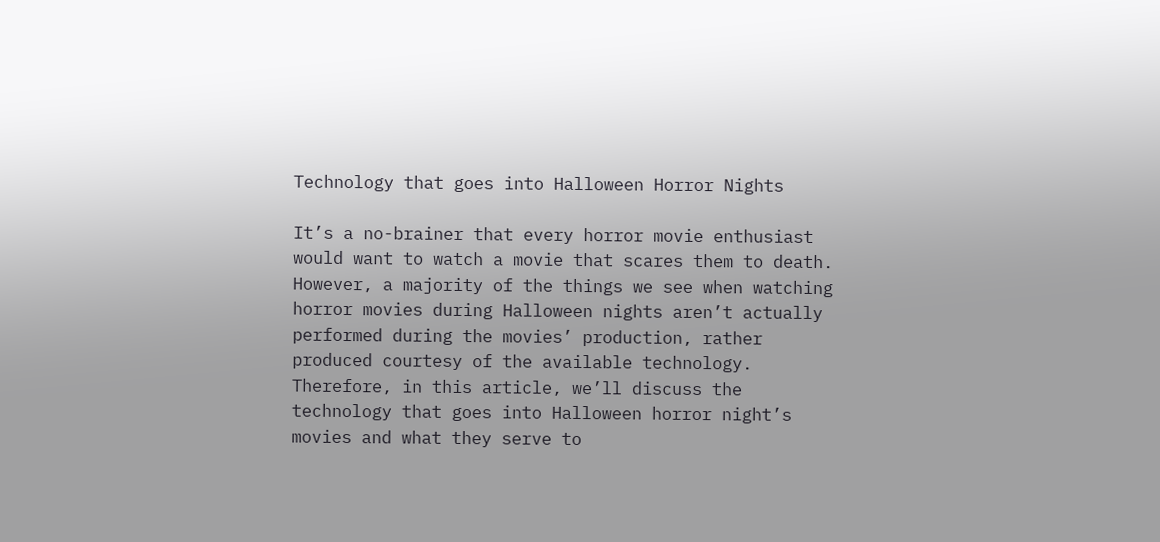Technology that goes into Halloween Horror Nights

It’s a no-brainer that every horror movie enthusiast would want to watch a movie that scares them to death. However, a majority of the things we see when watching horror movies during Halloween nights aren’t actually performed during the movies’ production, rather produced courtesy of the available technology. Therefore, in this article, we’ll discuss the technology that goes into Halloween horror night’s movies and what they serve to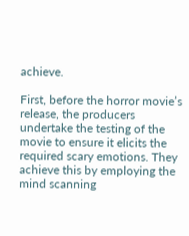achieve.

First, before the horror movie’s release, the producers undertake the testing of the movie to ensure it elicits the required scary emotions. They achieve this by employing the mind scanning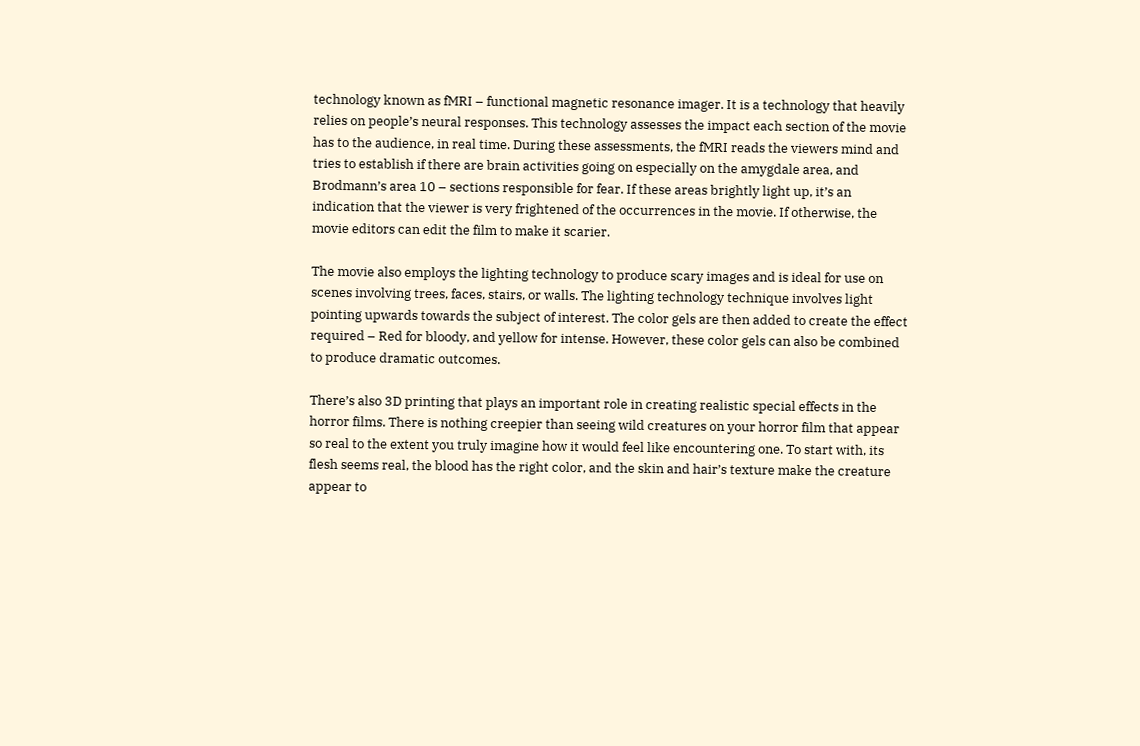technology known as fMRI – functional magnetic resonance imager. It is a technology that heavily relies on people’s neural responses. This technology assesses the impact each section of the movie has to the audience, in real time. During these assessments, the fMRI reads the viewers mind and tries to establish if there are brain activities going on especially on the amygdale area, and Brodmann’s area 10 – sections responsible for fear. If these areas brightly light up, it’s an indication that the viewer is very frightened of the occurrences in the movie. If otherwise, the movie editors can edit the film to make it scarier.

The movie also employs the lighting technology to produce scary images and is ideal for use on scenes involving trees, faces, stairs, or walls. The lighting technology technique involves light pointing upwards towards the subject of interest. The color gels are then added to create the effect required – Red for bloody, and yellow for intense. However, these color gels can also be combined to produce dramatic outcomes.

There’s also 3D printing that plays an important role in creating realistic special effects in the horror films. There is nothing creepier than seeing wild creatures on your horror film that appear so real to the extent you truly imagine how it would feel like encountering one. To start with, its flesh seems real, the blood has the right color, and the skin and hair’s texture make the creature appear to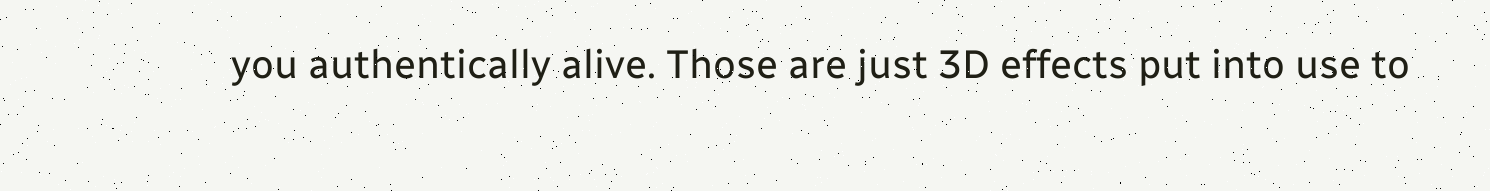you authentically alive. Those are just 3D effects put into use to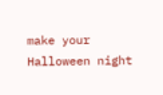make your Halloween night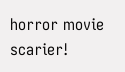horror movie scarier!